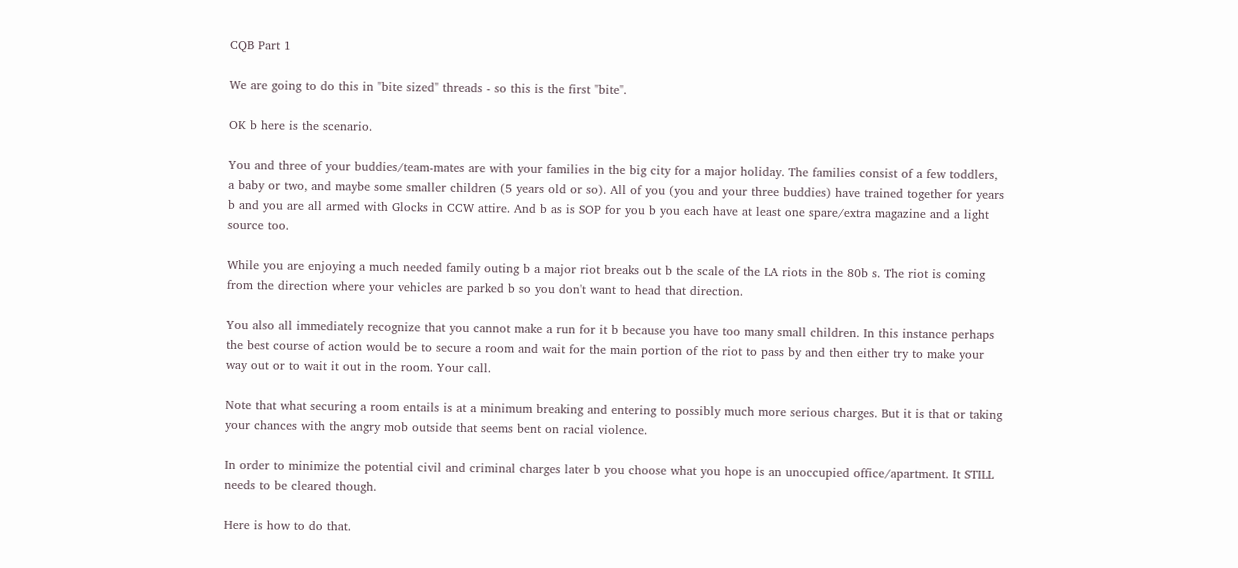CQB Part 1

We are going to do this in "bite sized" threads - so this is the first "bite".

OK b here is the scenario.

You and three of your buddies/team-mates are with your families in the big city for a major holiday. The families consist of a few toddlers, a baby or two, and maybe some smaller children (5 years old or so). All of you (you and your three buddies) have trained together for years b and you are all armed with Glocks in CCW attire. And b as is SOP for you b you each have at least one spare/extra magazine and a light source too.

While you are enjoying a much needed family outing b a major riot breaks out b the scale of the LA riots in the 80b s. The riot is coming from the direction where your vehicles are parked b so you don't want to head that direction.

You also all immediately recognize that you cannot make a run for it b because you have too many small children. In this instance perhaps the best course of action would be to secure a room and wait for the main portion of the riot to pass by and then either try to make your way out or to wait it out in the room. Your call.

Note that what securing a room entails is at a minimum breaking and entering to possibly much more serious charges. But it is that or taking your chances with the angry mob outside that seems bent on racial violence.

In order to minimize the potential civil and criminal charges later b you choose what you hope is an unoccupied office/apartment. It STILL needs to be cleared though.

Here is how to do that.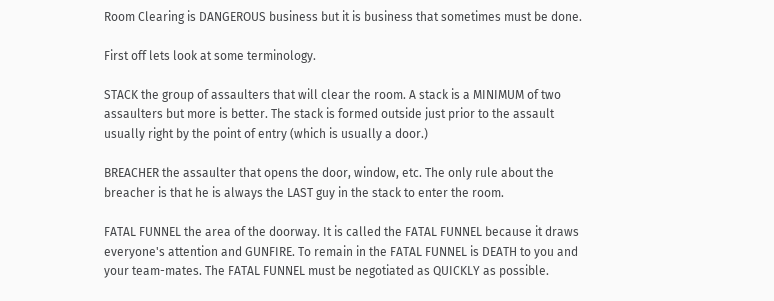Room Clearing is DANGEROUS business but it is business that sometimes must be done.

First off lets look at some terminology.

STACK the group of assaulters that will clear the room. A stack is a MINIMUM of two assaulters but more is better. The stack is formed outside just prior to the assault usually right by the point of entry (which is usually a door.)

BREACHER the assaulter that opens the door, window, etc. The only rule about the breacher is that he is always the LAST guy in the stack to enter the room.

FATAL FUNNEL the area of the doorway. It is called the FATAL FUNNEL because it draws everyone's attention and GUNFIRE. To remain in the FATAL FUNNEL is DEATH to you and your team-mates. The FATAL FUNNEL must be negotiated as QUICKLY as possible.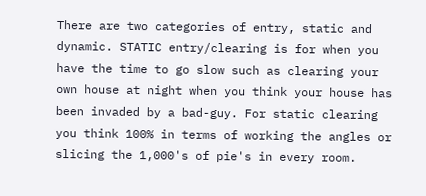There are two categories of entry, static and dynamic. STATIC entry/clearing is for when you have the time to go slow such as clearing your own house at night when you think your house has been invaded by a bad-guy. For static clearing you think 100% in terms of working the angles or slicing the 1,000's of pie's in every room.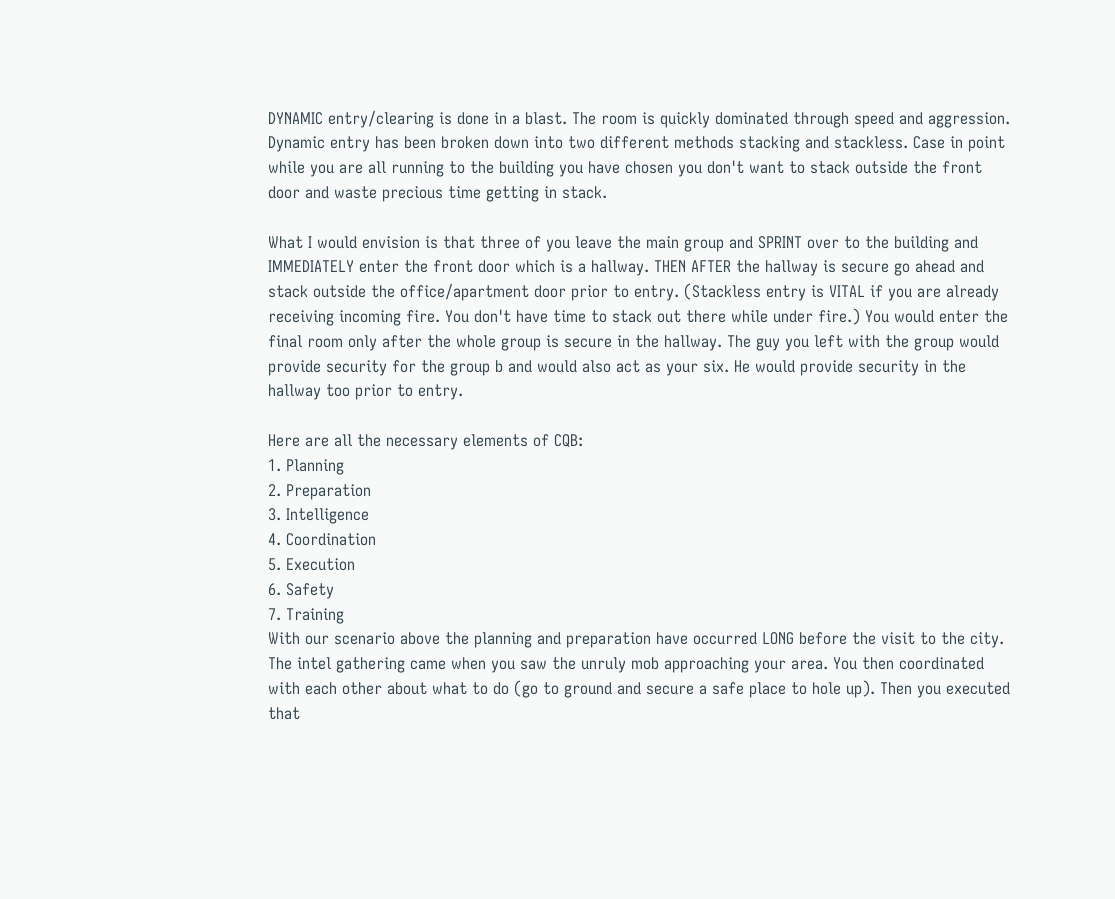DYNAMIC entry/clearing is done in a blast. The room is quickly dominated through speed and aggression. Dynamic entry has been broken down into two different methods stacking and stackless. Case in point while you are all running to the building you have chosen you don't want to stack outside the front door and waste precious time getting in stack.

What I would envision is that three of you leave the main group and SPRINT over to the building and IMMEDIATELY enter the front door which is a hallway. THEN AFTER the hallway is secure go ahead and stack outside the office/apartment door prior to entry. (Stackless entry is VITAL if you are already receiving incoming fire. You don't have time to stack out there while under fire.) You would enter the final room only after the whole group is secure in the hallway. The guy you left with the group would provide security for the group b and would also act as your six. He would provide security in the hallway too prior to entry.

Here are all the necessary elements of CQB:
1. Planning
2. Preparation
3. Intelligence
4. Coordination
5. Execution
6. Safety
7. Training
With our scenario above the planning and preparation have occurred LONG before the visit to the city. The intel gathering came when you saw the unruly mob approaching your area. You then coordinated with each other about what to do (go to ground and secure a safe place to hole up). Then you executed that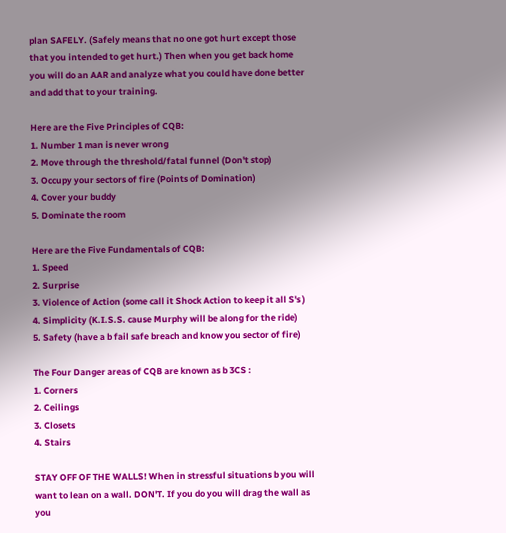plan SAFELY. (Safely means that no one got hurt except those that you intended to get hurt.) Then when you get back home you will do an AAR and analyze what you could have done better and add that to your training.

Here are the Five Principles of CQB:
1. Number 1 man is never wrong
2. Move through the threshold/fatal funnel (Don't stop)
3. Occupy your sectors of fire (Points of Domination)
4. Cover your buddy
5. Dominate the room

Here are the Five Fundamentals of CQB:
1. Speed
2. Surprise
3. Violence of Action (some call it Shock Action to keep it all S's )
4. Simplicity (K.I.S.S. cause Murphy will be along for the ride)
5. Safety (have a b fail safe breach and know you sector of fire)

The Four Danger areas of CQB are known as b 3CS :
1. Corners
2. Ceilings
3. Closets
4. Stairs

STAY OFF OF THE WALLS! When in stressful situations b you will want to lean on a wall. DON'T. If you do you will drag the wall as you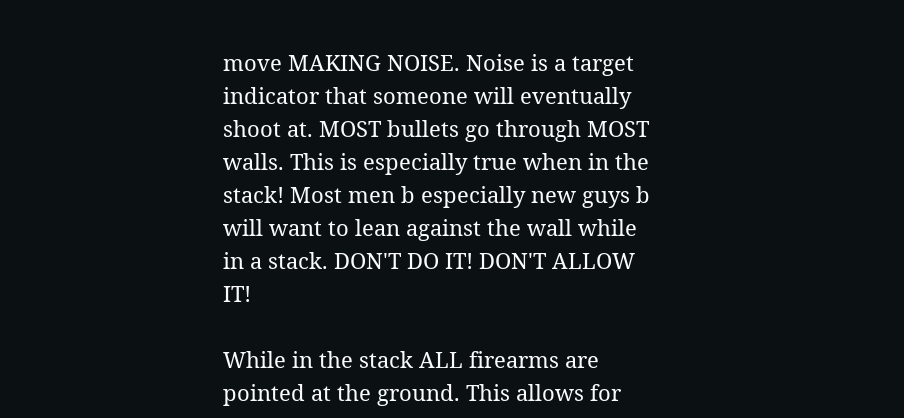move MAKING NOISE. Noise is a target indicator that someone will eventually shoot at. MOST bullets go through MOST walls. This is especially true when in the stack! Most men b especially new guys b will want to lean against the wall while in a stack. DON'T DO IT! DON'T ALLOW IT!

While in the stack ALL firearms are pointed at the ground. This allows for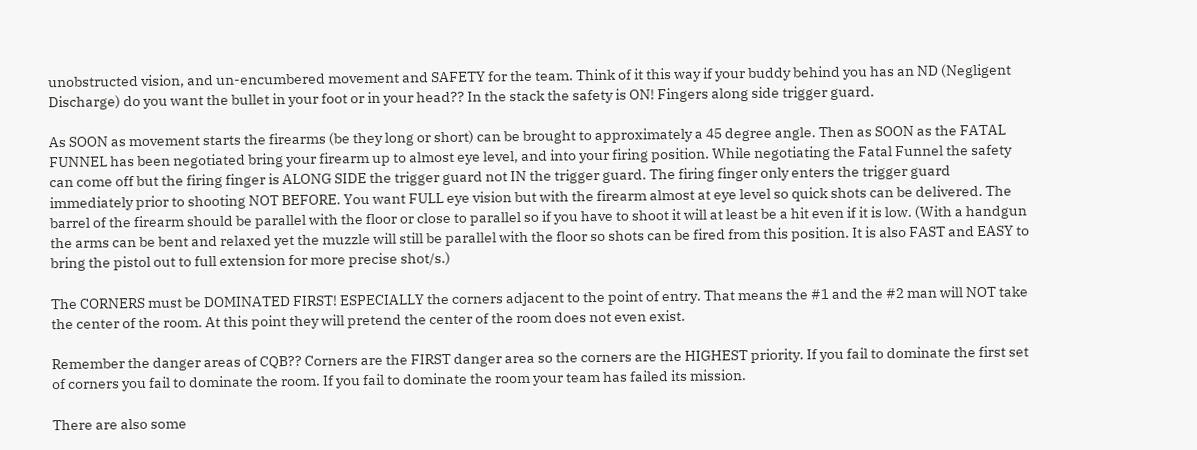unobstructed vision, and un-encumbered movement and SAFETY for the team. Think of it this way if your buddy behind you has an ND (Negligent Discharge) do you want the bullet in your foot or in your head?? In the stack the safety is ON! Fingers along side trigger guard.

As SOON as movement starts the firearms (be they long or short) can be brought to approximately a 45 degree angle. Then as SOON as the FATAL FUNNEL has been negotiated bring your firearm up to almost eye level, and into your firing position. While negotiating the Fatal Funnel the safety can come off but the firing finger is ALONG SIDE the trigger guard not IN the trigger guard. The firing finger only enters the trigger guard immediately prior to shooting NOT BEFORE. You want FULL eye vision but with the firearm almost at eye level so quick shots can be delivered. The barrel of the firearm should be parallel with the floor or close to parallel so if you have to shoot it will at least be a hit even if it is low. (With a handgun the arms can be bent and relaxed yet the muzzle will still be parallel with the floor so shots can be fired from this position. It is also FAST and EASY to bring the pistol out to full extension for more precise shot/s.)

The CORNERS must be DOMINATED FIRST! ESPECIALLY the corners adjacent to the point of entry. That means the #1 and the #2 man will NOT take the center of the room. At this point they will pretend the center of the room does not even exist.

Remember the danger areas of CQB?? Corners are the FIRST danger area so the corners are the HIGHEST priority. If you fail to dominate the first set of corners you fail to dominate the room. If you fail to dominate the room your team has failed its mission.

There are also some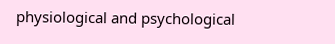physiological and psychological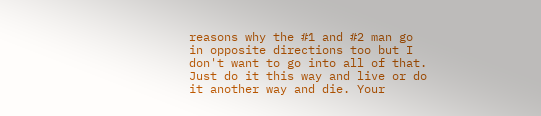reasons why the #1 and #2 man go in opposite directions too but I don't want to go into all of that. Just do it this way and live or do it another way and die. Your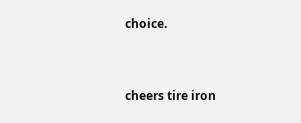choice.


cheers tire iron